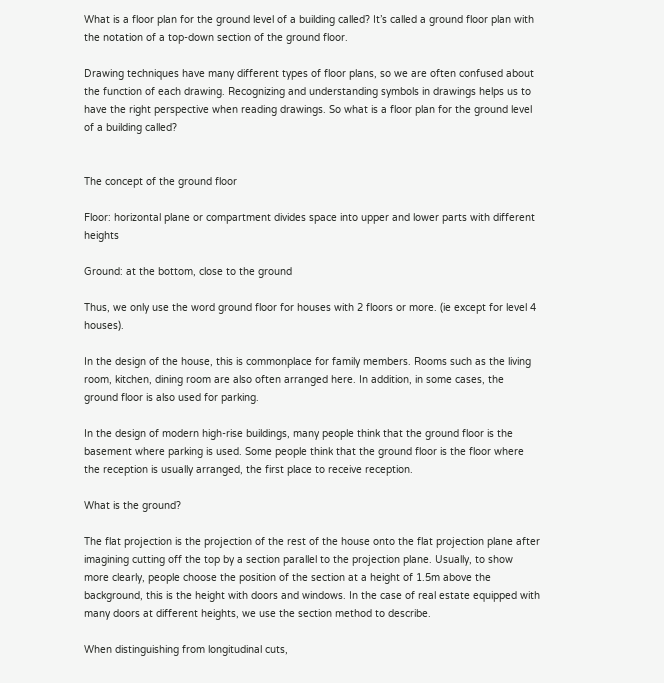What is a floor plan for the ground level of a building called? It’s called a ground floor plan with the notation of a top-down section of the ground floor.

Drawing techniques have many different types of floor plans, so we are often confused about the function of each drawing. Recognizing and understanding symbols in drawings helps us to have the right perspective when reading drawings. So what is a floor plan for the ground level of a building called?


The concept of the ground floor

Floor: horizontal plane or compartment divides space into upper and lower parts with different heights

Ground: at the bottom, close to the ground

Thus, we only use the word ground floor for houses with 2 floors or more. (ie except for level 4 houses).

In the design of the house, this is commonplace for family members. Rooms such as the living room, kitchen, dining room are also often arranged here. In addition, in some cases, the ground floor is also used for parking.

In the design of modern high-rise buildings, many people think that the ground floor is the basement where parking is used. Some people think that the ground floor is the floor where the reception is usually arranged, the first place to receive reception.

What is the ground?

The flat projection is the projection of the rest of the house onto the flat projection plane after imagining cutting off the top by a section parallel to the projection plane. Usually, to show more clearly, people choose the position of the section at a height of 1.5m above the background, this is the height with doors and windows. In the case of real estate equipped with many doors at different heights, we use the section method to describe.

When distinguishing from longitudinal cuts,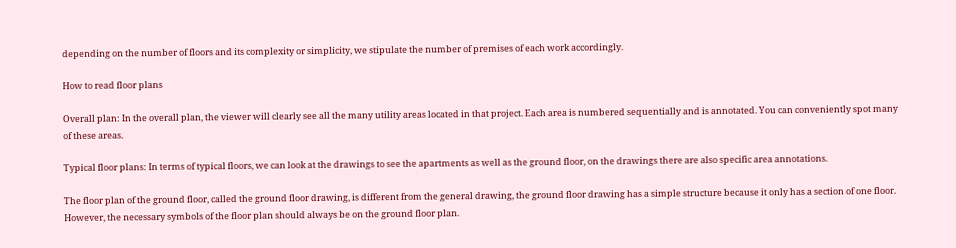depending on the number of floors and its complexity or simplicity, we stipulate the number of premises of each work accordingly.

How to read floor plans

Overall plan: In the overall plan, the viewer will clearly see all the many utility areas located in that project. Each area is numbered sequentially and is annotated. You can conveniently spot many of these areas.

Typical floor plans: In terms of typical floors, we can look at the drawings to see the apartments as well as the ground floor, on the drawings there are also specific area annotations.

The floor plan of the ground floor, called the ground floor drawing, is different from the general drawing, the ground floor drawing has a simple structure because it only has a section of one floor. However, the necessary symbols of the floor plan should always be on the ground floor plan.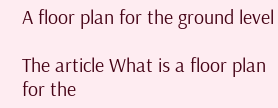A floor plan for the ground level

The article What is a floor plan for the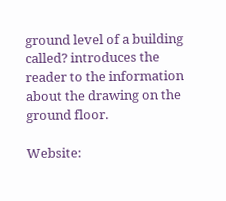ground level of a building called? introduces the reader to the information about the drawing on the ground floor.

Website: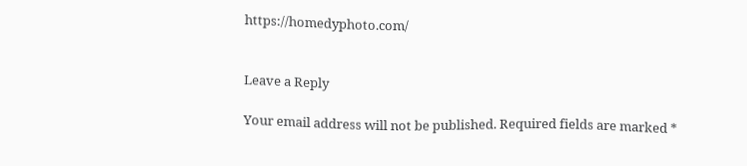https://homedyphoto.com/


Leave a Reply

Your email address will not be published. Required fields are marked *